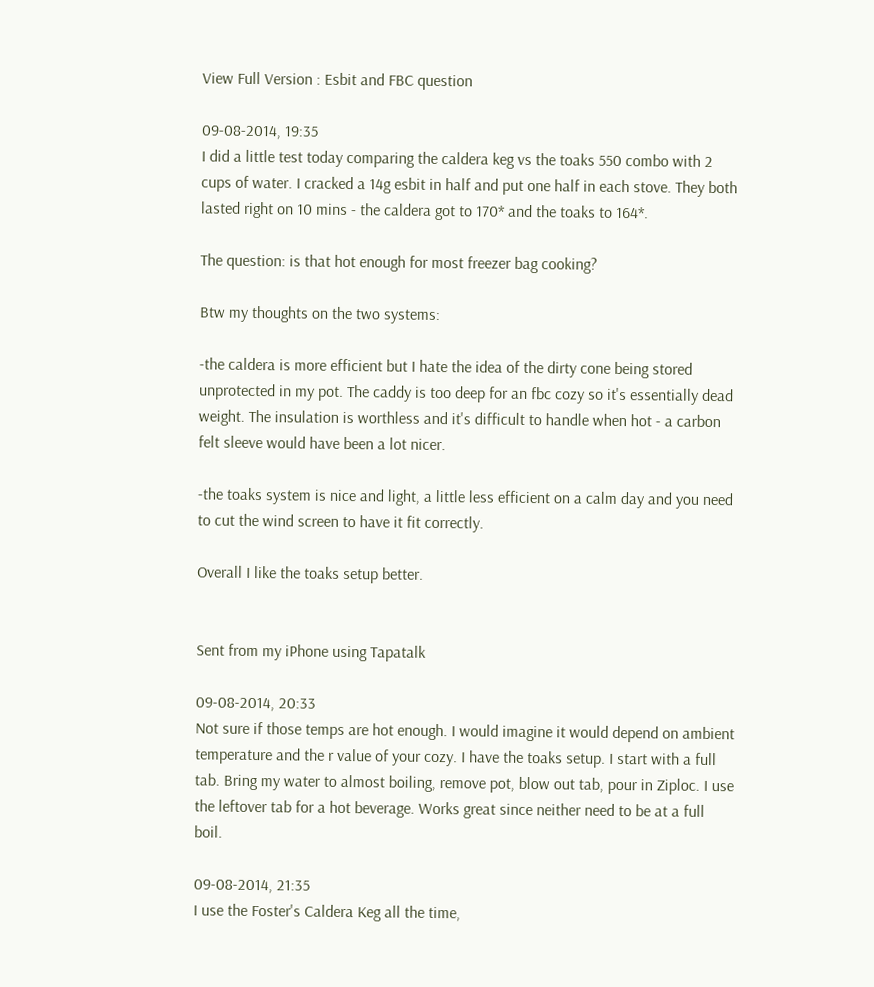View Full Version : Esbit and FBC question

09-08-2014, 19:35
I did a little test today comparing the caldera keg vs the toaks 550 combo with 2 cups of water. I cracked a 14g esbit in half and put one half in each stove. They both lasted right on 10 mins - the caldera got to 170* and the toaks to 164*.

The question: is that hot enough for most freezer bag cooking?

Btw my thoughts on the two systems:

-the caldera is more efficient but I hate the idea of the dirty cone being stored unprotected in my pot. The caddy is too deep for an fbc cozy so it's essentially dead weight. The insulation is worthless and it's difficult to handle when hot - a carbon felt sleeve would have been a lot nicer.

-the toaks system is nice and light, a little less efficient on a calm day and you need to cut the wind screen to have it fit correctly.

Overall I like the toaks setup better.


Sent from my iPhone using Tapatalk

09-08-2014, 20:33
Not sure if those temps are hot enough. I would imagine it would depend on ambient temperature and the r value of your cozy. I have the toaks setup. I start with a full tab. Bring my water to almost boiling, remove pot, blow out tab, pour in Ziploc. I use the leftover tab for a hot beverage. Works great since neither need to be at a full boil.

09-08-2014, 21:35
I use the Foster's Caldera Keg all the time,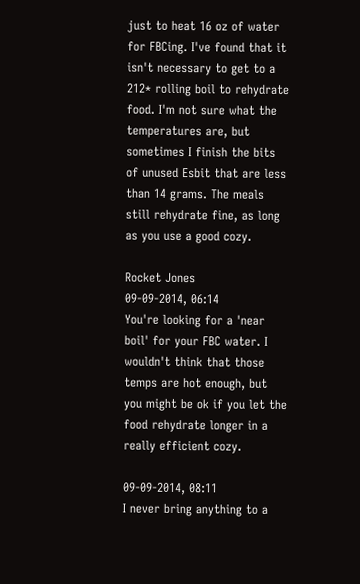just to heat 16 oz of water for FBCing. I've found that it isn't necessary to get to a 212* rolling boil to rehydrate food. I'm not sure what the temperatures are, but sometimes I finish the bits of unused Esbit that are less than 14 grams. The meals still rehydrate fine, as long as you use a good cozy.

Rocket Jones
09-09-2014, 06:14
You're looking for a 'near boil' for your FBC water. I wouldn't think that those temps are hot enough, but you might be ok if you let the food rehydrate longer in a really efficient cozy.

09-09-2014, 08:11
I never bring anything to a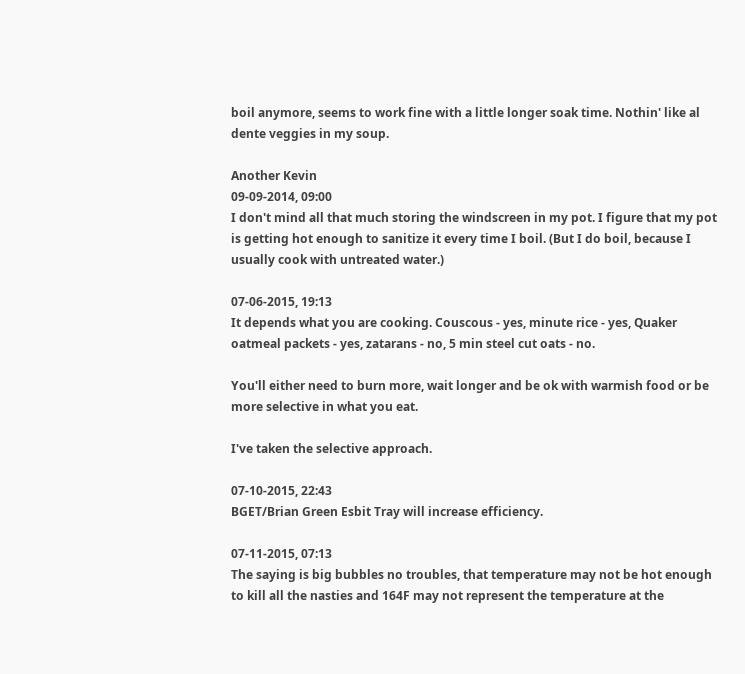boil anymore, seems to work fine with a little longer soak time. Nothin' like al dente veggies in my soup.

Another Kevin
09-09-2014, 09:00
I don't mind all that much storing the windscreen in my pot. I figure that my pot is getting hot enough to sanitize it every time I boil. (But I do boil, because I usually cook with untreated water.)

07-06-2015, 19:13
It depends what you are cooking. Couscous - yes, minute rice - yes, Quaker oatmeal packets - yes, zatarans - no, 5 min steel cut oats - no.

You'll either need to burn more, wait longer and be ok with warmish food or be more selective in what you eat.

I've taken the selective approach.

07-10-2015, 22:43
BGET/Brian Green Esbit Tray will increase efficiency.

07-11-2015, 07:13
The saying is big bubbles no troubles, that temperature may not be hot enough to kill all the nasties and 164F may not represent the temperature at the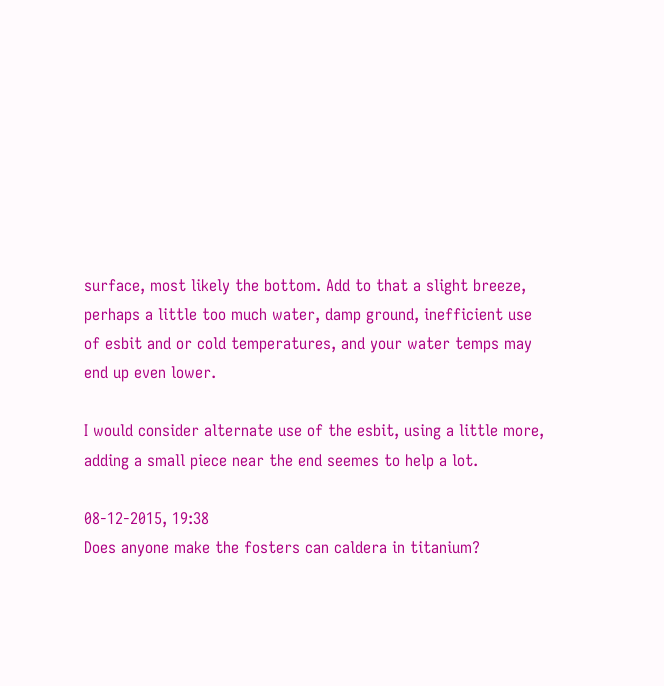surface, most likely the bottom. Add to that a slight breeze, perhaps a little too much water, damp ground, inefficient use of esbit and or cold temperatures, and your water temps may end up even lower.

I would consider alternate use of the esbit, using a little more, adding a small piece near the end seemes to help a lot.

08-12-2015, 19:38
Does anyone make the fosters can caldera in titanium?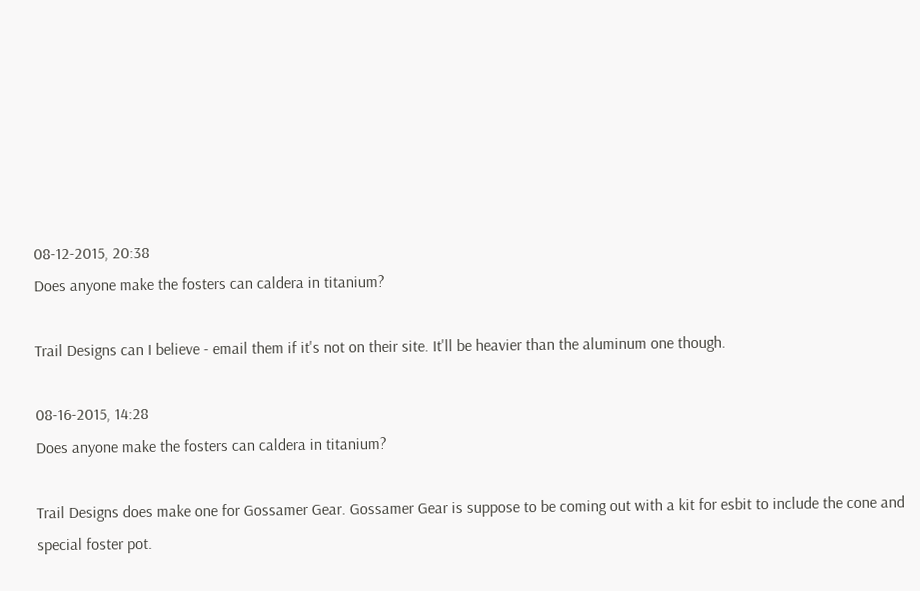08-12-2015, 20:38
Does anyone make the fosters can caldera in titanium?

Trail Designs can I believe - email them if it's not on their site. It'll be heavier than the aluminum one though.

08-16-2015, 14:28
Does anyone make the fosters can caldera in titanium?

Trail Designs does make one for Gossamer Gear. Gossamer Gear is suppose to be coming out with a kit for esbit to include the cone and special foster pot.